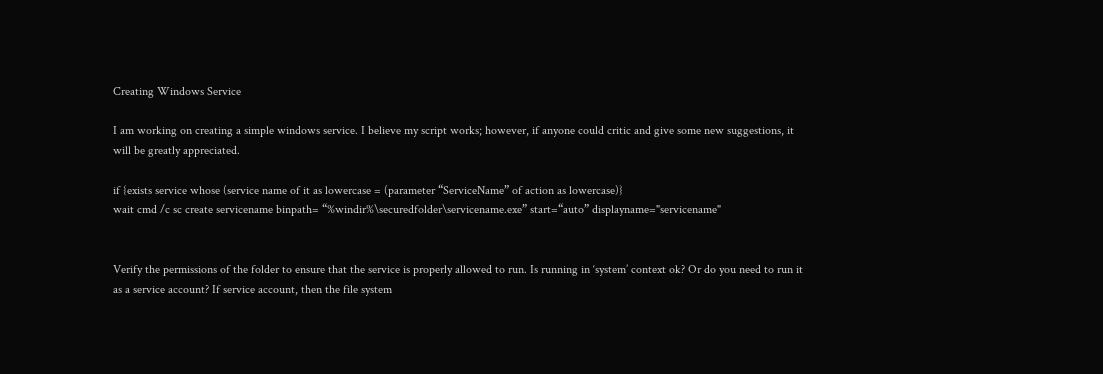Creating Windows Service

I am working on creating a simple windows service. I believe my script works; however, if anyone could critic and give some new suggestions, it will be greatly appreciated.

if {exists service whose (service name of it as lowercase = (parameter “ServiceName” of action as lowercase)}
wait cmd /c sc create servicename binpath= “%windir%\securedfolder\servicename.exe” start=“auto” displayname="servicename"


Verify the permissions of the folder to ensure that the service is properly allowed to run. Is running in ‘system’ context ok? Or do you need to run it as a service account? If service account, then the file system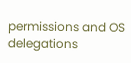permissions and OS delegations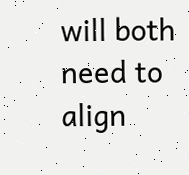will both need to align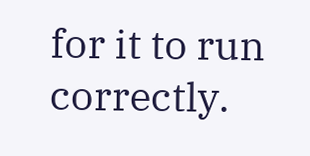for it to run correctly.